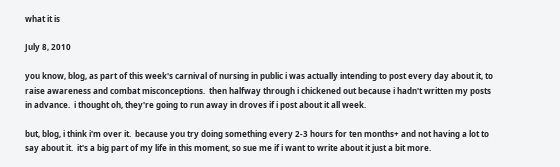what it is

July 8, 2010

you know, blog, as part of this week's carnival of nursing in public i was actually intending to post every day about it, to raise awareness and combat misconceptions.  then halfway through i chickened out because i hadn't written my posts in advance.  i thought oh, they're going to run away in droves if i post about it all week.

but, blog, i think i'm over it.  because you try doing something every 2-3 hours for ten months+ and not having a lot to say about it.  it's a big part of my life in this moment, so sue me if i want to write about it just a bit more.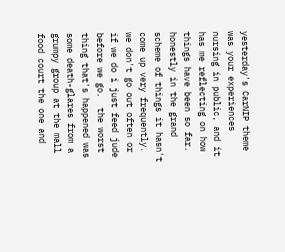yesterday's CarNIP theme was your experiences nursing in public, and it has me reflecting on how things have been so far.  honestly in the grand scheme of things it hasn't come up very frequently.  we don't go out often or if we do i just feed jude before we go.  the worst thing that's happened was some death-glares from a grumpy group at the mall food court the one and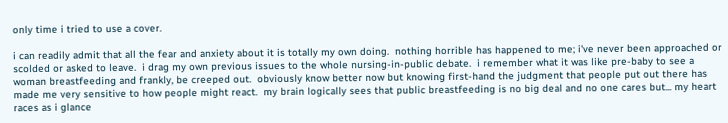only time i tried to use a cover.

i can readily admit that all the fear and anxiety about it is totally my own doing.  nothing horrible has happened to me; i've never been approached or scolded or asked to leave.  i drag my own previous issues to the whole nursing-in-public debate.  i remember what it was like pre-baby to see a woman breastfeeding and frankly, be creeped out.  obviously know better now but knowing first-hand the judgment that people put out there has made me very sensitive to how people might react.  my brain logically sees that public breastfeeding is no big deal and no one cares but... my heart races as i glance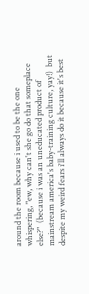around the room because i used to be the one whispering, "ew, why can't she go do that someplace else?"  (because i was an uneducated product of mainstream america's baby-training culture, yay!)  but despite my weird fears i'll always do it because it's best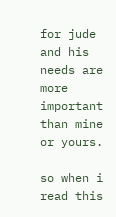for jude and his needs are more important than mine or yours.

so when i read this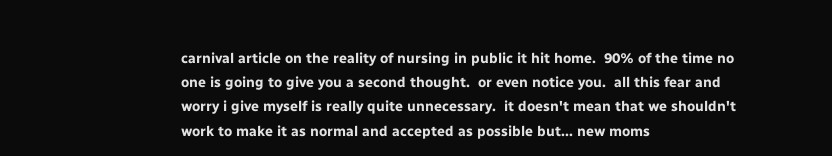carnival article on the reality of nursing in public it hit home.  90% of the time no one is going to give you a second thought.  or even notice you.  all this fear and worry i give myself is really quite unnecessary.  it doesn't mean that we shouldn't work to make it as normal and accepted as possible but... new moms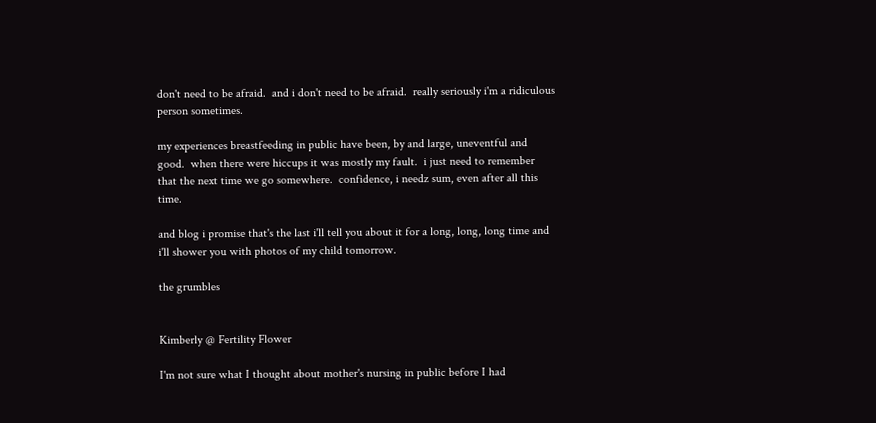don't need to be afraid.  and i don't need to be afraid.  really seriously i'm a ridiculous person sometimes.

my experiences breastfeeding in public have been, by and large, uneventful and good.  when there were hiccups it was mostly my fault.  i just need to remember that the next time we go somewhere.  confidence, i needz sum, even after all this time.

and blog i promise that's the last i'll tell you about it for a long, long, long time and i'll shower you with photos of my child tomorrow.

the grumbles


Kimberly @ Fertility Flower

I'm not sure what I thought about mother's nursing in public before I had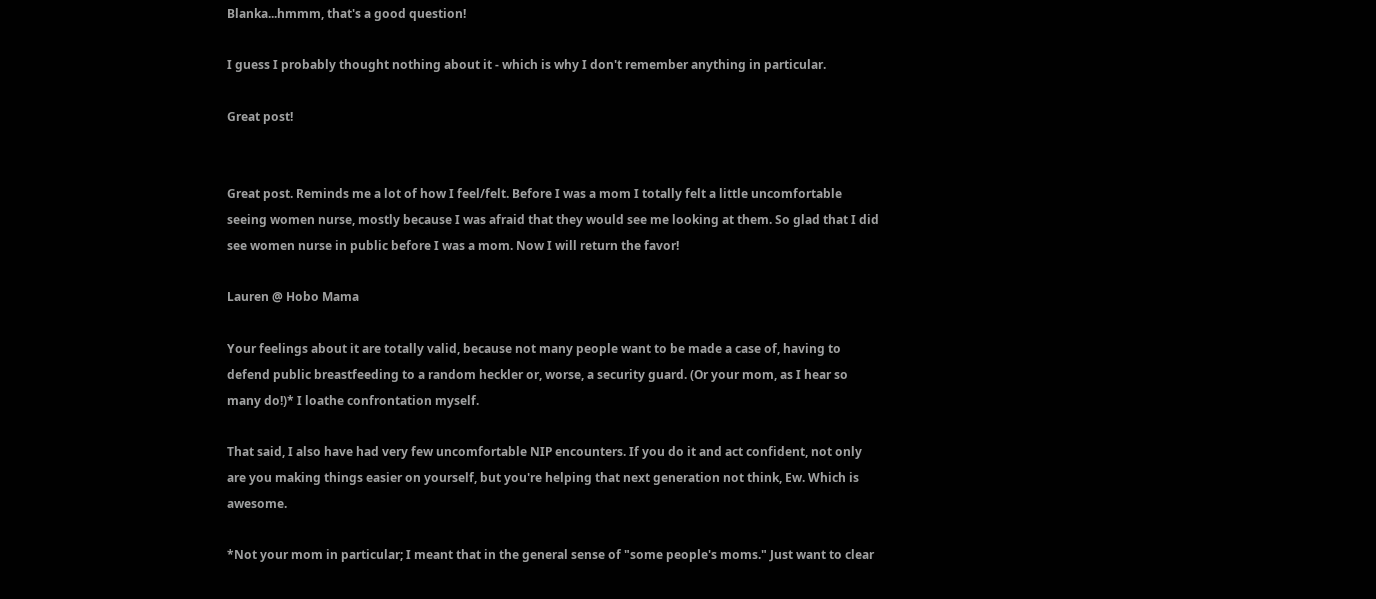Blanka...hmmm, that's a good question!

I guess I probably thought nothing about it - which is why I don't remember anything in particular.

Great post!


Great post. Reminds me a lot of how I feel/felt. Before I was a mom I totally felt a little uncomfortable seeing women nurse, mostly because I was afraid that they would see me looking at them. So glad that I did see women nurse in public before I was a mom. Now I will return the favor!

Lauren @ Hobo Mama

Your feelings about it are totally valid, because not many people want to be made a case of, having to defend public breastfeeding to a random heckler or, worse, a security guard. (Or your mom, as I hear so many do!)* I loathe confrontation myself.

That said, I also have had very few uncomfortable NIP encounters. If you do it and act confident, not only are you making things easier on yourself, but you're helping that next generation not think, Ew. Which is awesome.

*Not your mom in particular; I meant that in the general sense of "some people's moms." Just want to clear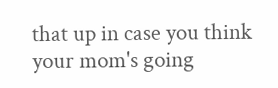that up in case you think your mom's going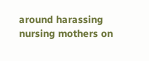around harassing nursing mothers on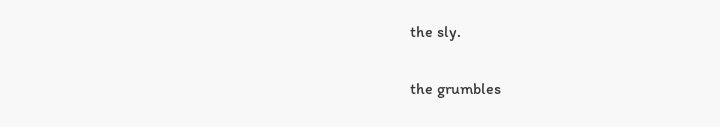the sly.

the grumbles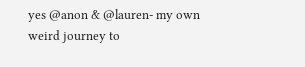yes @anon & @lauren- my own weird journey to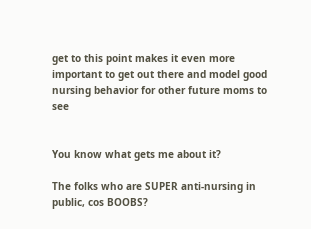get to this point makes it even more important to get out there and model good nursing behavior for other future moms to see


You know what gets me about it?

The folks who are SUPER anti-nursing in public, cos BOOBS?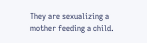They are sexualizing a mother feeding a child.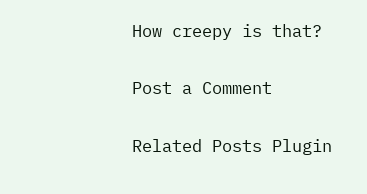How creepy is that?

Post a Comment

Related Posts Plugin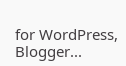for WordPress, Blogger...